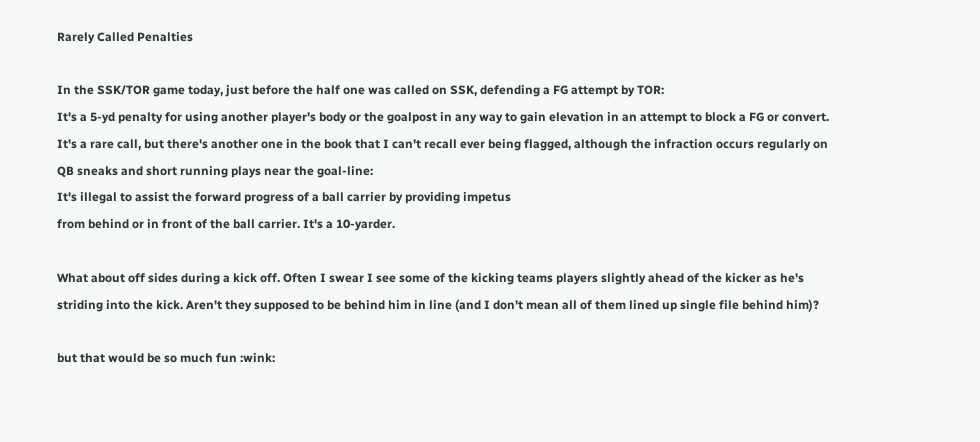Rarely Called Penalties

In the SSK/TOR game today, just before the half one was called on SSK, defending a FG attempt by TOR:
It's a 5-yd penalty for using another player's body or the goalpost in any way to gain elevation in an attempt to block a FG or convert. It's a rare call, but there's another one in the book that I can't recall ever being flagged, although the infraction occurs regularly on QB sneaks and short running plays near the goal-line:
It's illegal to assist the forward progress of a ball carrier by providing impetus
from behind or in front of the ball carrier. It's a 10-yarder.

What about off sides during a kick off. Often I swear I see some of the kicking teams players slightly ahead of the kicker as he's striding into the kick. Aren't they supposed to be behind him in line (and I don't mean all of them lined up single file behind him)?

but that would be so much fun :wink: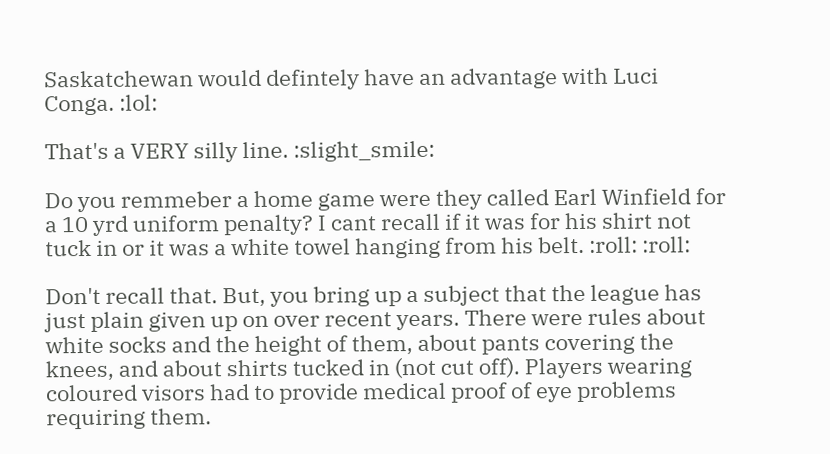Saskatchewan would defintely have an advantage with Luci Conga. :lol:

That's a VERY silly line. :slight_smile:

Do you remmeber a home game were they called Earl Winfield for a 10 yrd uniform penalty? I cant recall if it was for his shirt not tuck in or it was a white towel hanging from his belt. :roll: :roll:

Don't recall that. But, you bring up a subject that the league has just plain given up on over recent years. There were rules about white socks and the height of them, about pants covering the knees, and about shirts tucked in (not cut off). Players wearing coloured visors had to provide medical proof of eye problems requiring them.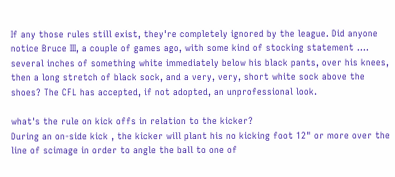If any those rules still exist, they're completely ignored by the league. Did anyone notice Bruce III, a couple of games ago, with some kind of stocking statement .... several inches of something white immediately below his black pants, over his knees, then a long stretch of black sock, and a very, very, short white sock above the shoes? The CFL has accepted, if not adopted, an unprofessional look.

what's the rule on kick offs in relation to the kicker?
During an on-side kick , the kicker will plant his no kicking foot 12" or more over the line of scimage in order to angle the ball to one of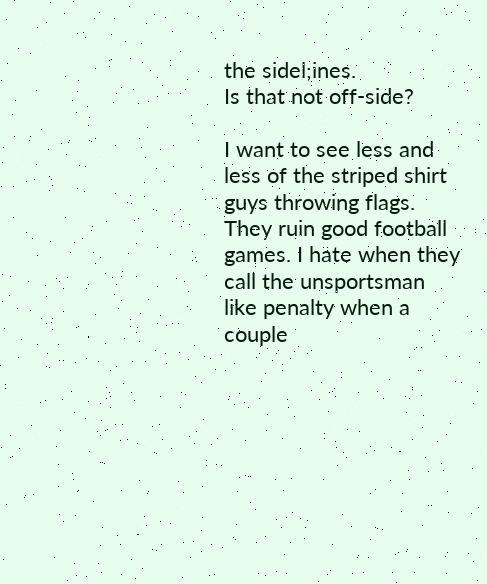the sidel;ines.
Is that not off-side?

I want to see less and less of the striped shirt guys throwing flags. They ruin good football games. I hate when they call the unsportsman like penalty when a couple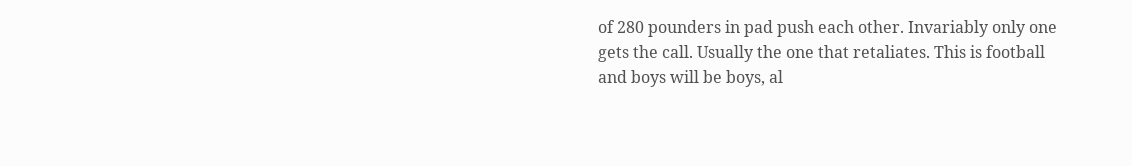of 280 pounders in pad push each other. Invariably only one gets the call. Usually the one that retaliates. This is football and boys will be boys, al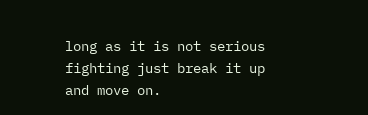long as it is not serious fighting just break it up and move on.